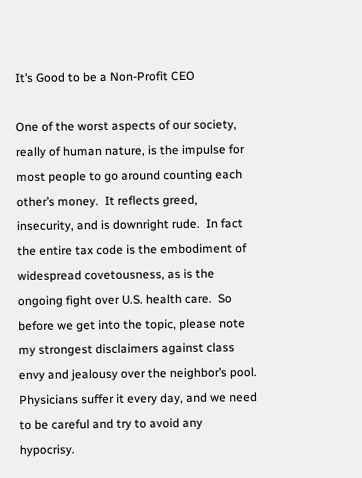It’s Good to be a Non-Profit CEO

One of the worst aspects of our society, really of human nature, is the impulse for most people to go around counting each other’s money.  It reflects greed, insecurity, and is downright rude.  In fact the entire tax code is the embodiment of widespread covetousness, as is the ongoing fight over U.S. health care.  So before we get into the topic, please note my strongest disclaimers against class envy and jealousy over the neighbor’s pool.  Physicians suffer it every day, and we need to be careful and try to avoid any hypocrisy.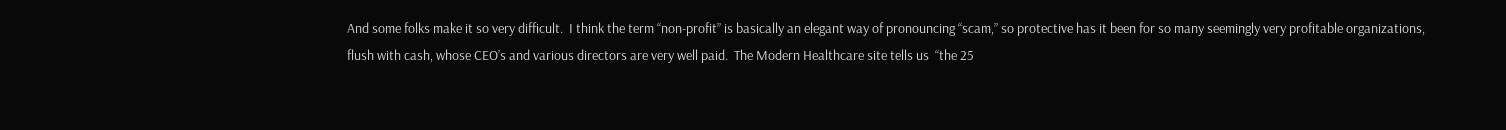And some folks make it so very difficult.  I think the term “non-profit” is basically an elegant way of pronouncing “scam,” so protective has it been for so many seemingly very profitable organizations, flush with cash, whose CEO’s and various directors are very well paid.  The Modern Healthcare site tells us  “the 25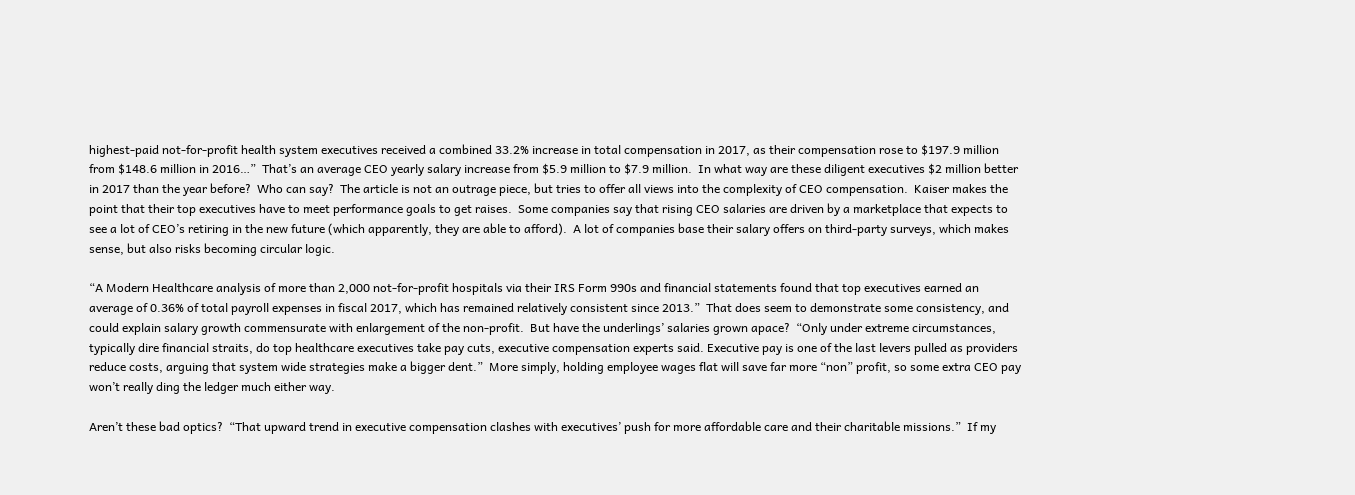highest-paid not-for-profit health system executives received a combined 33.2% increase in total compensation in 2017, as their compensation rose to $197.9 million from $148.6 million in 2016…”  That’s an average CEO yearly salary increase from $5.9 million to $7.9 million.  In what way are these diligent executives $2 million better in 2017 than the year before?  Who can say?  The article is not an outrage piece, but tries to offer all views into the complexity of CEO compensation.  Kaiser makes the point that their top executives have to meet performance goals to get raises.  Some companies say that rising CEO salaries are driven by a marketplace that expects to see a lot of CEO’s retiring in the new future (which apparently, they are able to afford).  A lot of companies base their salary offers on third-party surveys, which makes sense, but also risks becoming circular logic.

“A Modern Healthcare analysis of more than 2,000 not-for-profit hospitals via their IRS Form 990s and financial statements found that top executives earned an average of 0.36% of total payroll expenses in fiscal 2017, which has remained relatively consistent since 2013.”  That does seem to demonstrate some consistency, and could explain salary growth commensurate with enlargement of the non-profit.  But have the underlings’ salaries grown apace?  “Only under extreme circumstances, typically dire financial straits, do top healthcare executives take pay cuts, executive compensation experts said. Executive pay is one of the last levers pulled as providers reduce costs, arguing that system wide strategies make a bigger dent.”  More simply, holding employee wages flat will save far more “non” profit, so some extra CEO pay won’t really ding the ledger much either way.

Aren’t these bad optics?  “That upward trend in executive compensation clashes with executives’ push for more affordable care and their charitable missions.”  If my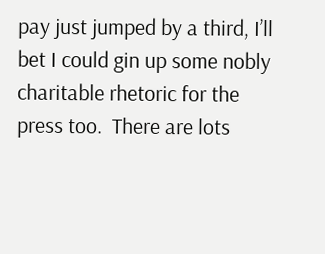pay just jumped by a third, I’ll bet I could gin up some nobly charitable rhetoric for the press too.  There are lots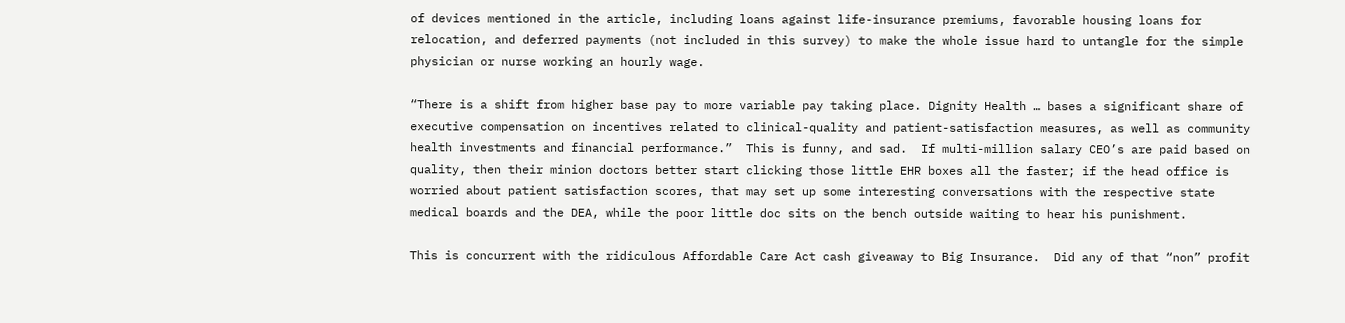of devices mentioned in the article, including loans against life-insurance premiums, favorable housing loans for relocation, and deferred payments (not included in this survey) to make the whole issue hard to untangle for the simple physician or nurse working an hourly wage.

“There is a shift from higher base pay to more variable pay taking place. Dignity Health … bases a significant share of executive compensation on incentives related to clinical-quality and patient-satisfaction measures, as well as community health investments and financial performance.”  This is funny, and sad.  If multi-million salary CEO’s are paid based on quality, then their minion doctors better start clicking those little EHR boxes all the faster; if the head office is worried about patient satisfaction scores, that may set up some interesting conversations with the respective state medical boards and the DEA, while the poor little doc sits on the bench outside waiting to hear his punishment.

This is concurrent with the ridiculous Affordable Care Act cash giveaway to Big Insurance.  Did any of that “non” profit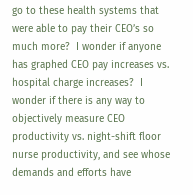go to these health systems that were able to pay their CEO’s so much more?  I wonder if anyone has graphed CEO pay increases vs. hospital charge increases?  I wonder if there is any way to objectively measure CEO productivity vs. night-shift floor nurse productivity, and see whose demands and efforts have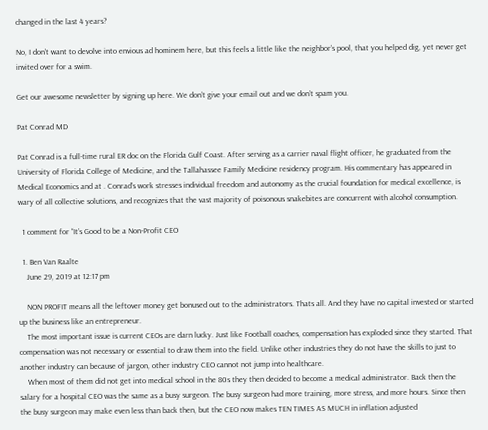changed in the last 4 years?

No, I don’t want to devolve into envious ad hominem here, but this feels a little like the neighbor’s pool, that you helped dig, yet never get invited over for a swim.

Get our awesome newsletter by signing up here. We don’t give your email out and we don’t spam you.

Pat Conrad MD

Pat Conrad is a full-time rural ER doc on the Florida Gulf Coast. After serving as a carrier naval flight officer, he graduated from the University of Florida College of Medicine, and the Tallahassee Family Medicine residency program. His commentary has appeared in Medical Economics and at . Conrad’s work stresses individual freedom and autonomy as the crucial foundation for medical excellence, is wary of all collective solutions, and recognizes that the vast majority of poisonous snakebites are concurrent with alcohol consumption.

  1 comment for “It’s Good to be a Non-Profit CEO

  1. Ben Van Raalte
    June 29, 2019 at 12:17 pm

    NON PROFIT means all the leftover money get bonused out to the administrators. Thats all. And they have no capital invested or started up the business like an entrepreneur.
    The most important issue is current CEOs are darn lucky. Just like Football coaches, compensation has exploded since they started. That compensation was not necessary or essential to draw them into the field. Unlike other industries they do not have the skills to just to another industry can because of jargon, other industry CEO cannot not jump into healthcare.
    When most of them did not get into medical school in the 80s they then decided to become a medical administrator. Back then the salary for a hospital CEO was the same as a busy surgeon. The busy surgeon had more training, more stress, and more hours. Since then the busy surgeon may make even less than back then, but the CEO now makes TEN TIMES AS MUCH in inflation adjusted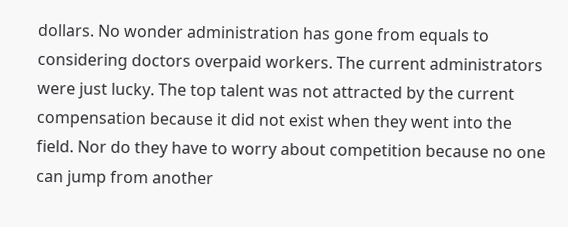dollars. No wonder administration has gone from equals to considering doctors overpaid workers. The current administrators were just lucky. The top talent was not attracted by the current compensation because it did not exist when they went into the field. Nor do they have to worry about competition because no one can jump from another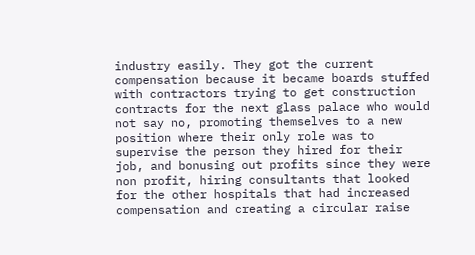industry easily. They got the current compensation because it became boards stuffed with contractors trying to get construction contracts for the next glass palace who would not say no, promoting themselves to a new position where their only role was to supervise the person they hired for their job, and bonusing out profits since they were non profit, hiring consultants that looked for the other hospitals that had increased compensation and creating a circular raise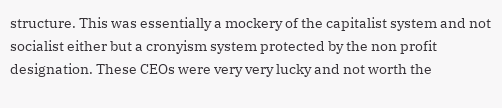structure. This was essentially a mockery of the capitalist system and not socialist either but a cronyism system protected by the non profit designation. These CEOs were very very lucky and not worth the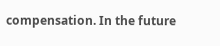compensation. In the future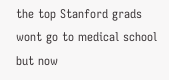the top Stanford grads wont go to medical school but now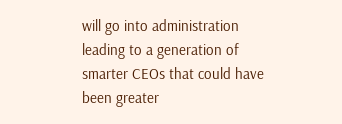will go into administration leading to a generation of smarter CEOs that could have been greater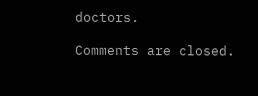doctors.

Comments are closed.